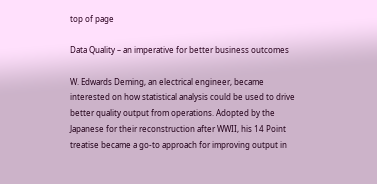top of page

Data Quality – an imperative for better business outcomes

W. Edwards Deming, an electrical engineer, became interested on how statistical analysis could be used to drive better quality output from operations. Adopted by the Japanese for their reconstruction after WWII, his 14 Point treatise became a go-to approach for improving output in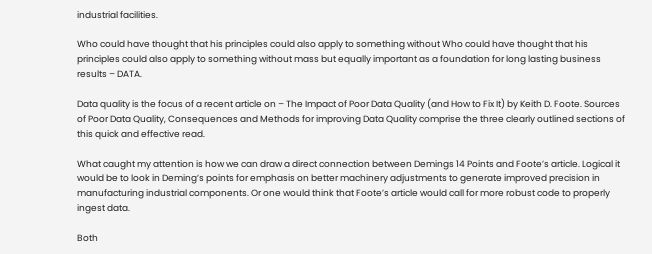industrial facilities.

Who could have thought that his principles could also apply to something without Who could have thought that his principles could also apply to something without mass but equally important as a foundation for long lasting business results – DATA.

Data quality is the focus of a recent article on – The Impact of Poor Data Quality (and How to Fix It) by Keith D. Foote. Sources of Poor Data Quality, Consequences and Methods for improving Data Quality comprise the three clearly outlined sections of this quick and effective read.

What caught my attention is how we can draw a direct connection between Demings 14 Points and Foote’s article. Logical it would be to look in Deming’s points for emphasis on better machinery adjustments to generate improved precision in manufacturing industrial components. Or one would think that Foote’s article would call for more robust code to properly ingest data.

Both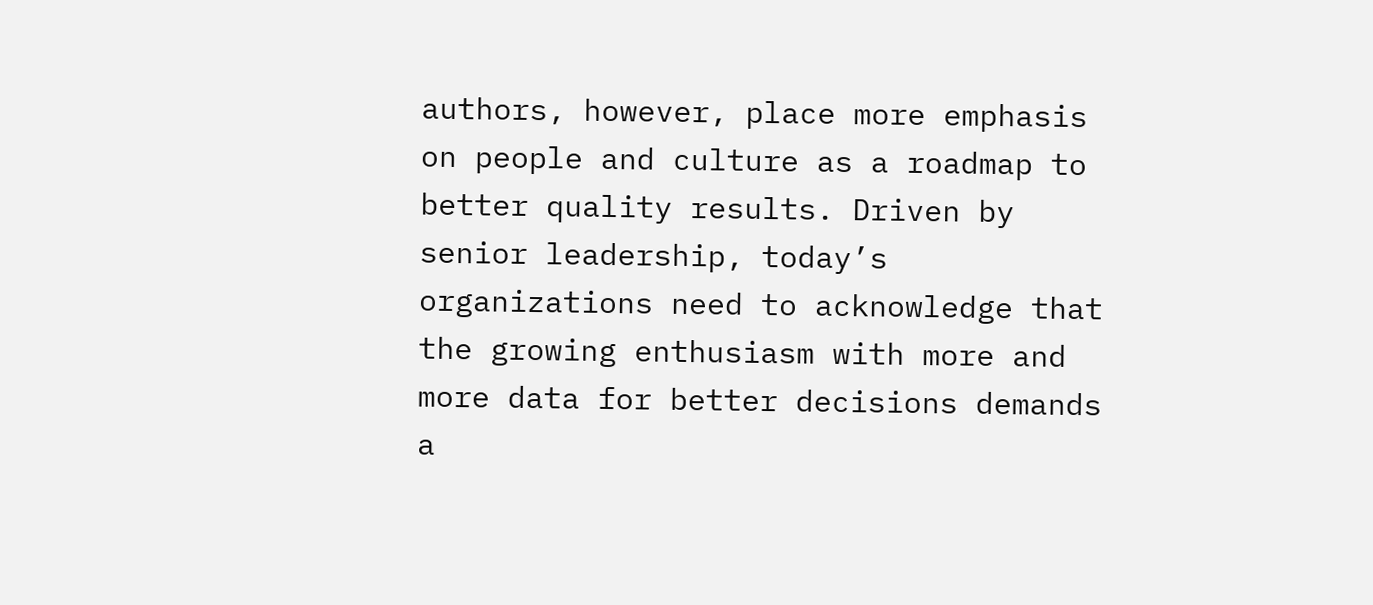authors, however, place more emphasis on people and culture as a roadmap to better quality results. Driven by senior leadership, today’s organizations need to acknowledge that the growing enthusiasm with more and more data for better decisions demands a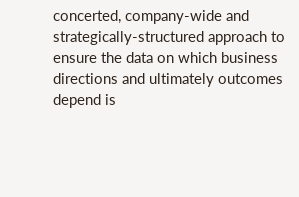concerted, company-wide and strategically-structured approach to ensure the data on which business directions and ultimately outcomes depend is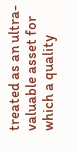treated as an ultra-valuable asset for which a quality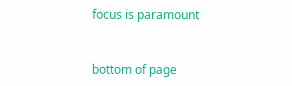focus is paramount


bottom of page